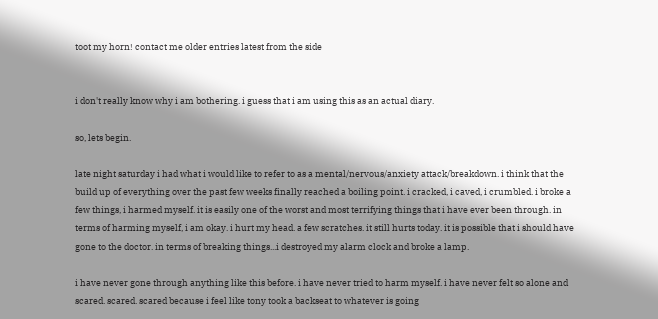toot my horn! contact me older entries latest from the side


i don't really know why i am bothering. i guess that i am using this as an actual diary.

so, lets begin.

late night saturday i had what i would like to refer to as a mental/nervous/anxiety attack/breakdown. i think that the build up of everything over the past few weeks finally reached a boiling point. i cracked, i caved, i crumbled. i broke a few things, i harmed myself. it is easily one of the worst and most terrifying things that i have ever been through. in terms of harming myself, i am okay. i hurt my head. a few scratches. it still hurts today. it is possible that i should have gone to the doctor. in terms of breaking things...i destroyed my alarm clock and broke a lamp.

i have never gone through anything like this before. i have never tried to harm myself. i have never felt so alone and scared. scared. scared because i feel like tony took a backseat to whatever is going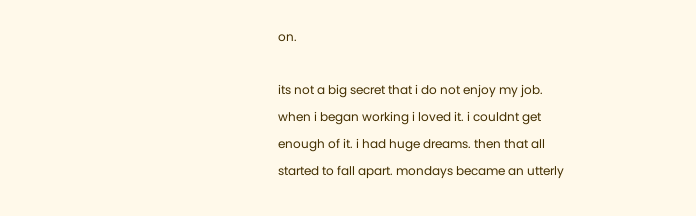on.

its not a big secret that i do not enjoy my job. when i began working i loved it. i couldnt get enough of it. i had huge dreams. then that all started to fall apart. mondays became an utterly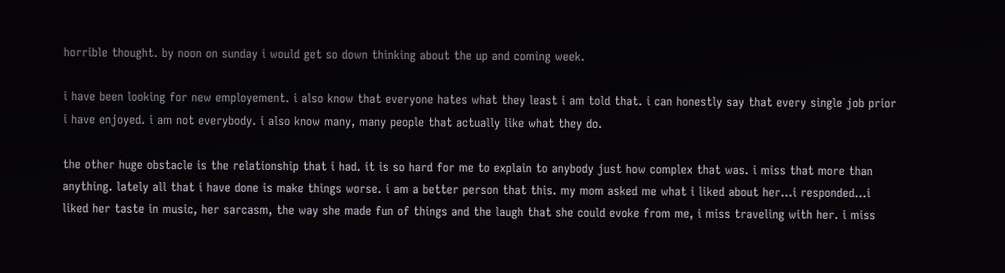horrible thought. by noon on sunday i would get so down thinking about the up and coming week.

i have been looking for new employement. i also know that everyone hates what they least i am told that. i can honestly say that every single job prior i have enjoyed. i am not everybody. i also know many, many people that actually like what they do.

the other huge obstacle is the relationship that i had. it is so hard for me to explain to anybody just how complex that was. i miss that more than anything. lately all that i have done is make things worse. i am a better person that this. my mom asked me what i liked about her...i responded...i liked her taste in music, her sarcasm, the way she made fun of things and the laugh that she could evoke from me, i miss traveling with her. i miss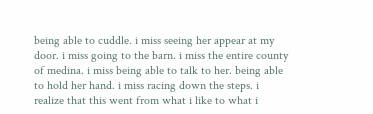being able to cuddle. i miss seeing her appear at my door. i miss going to the barn. i miss the entire county of medina. i miss being able to talk to her. being able to hold her hand. i miss racing down the steps. i realize that this went from what i like to what i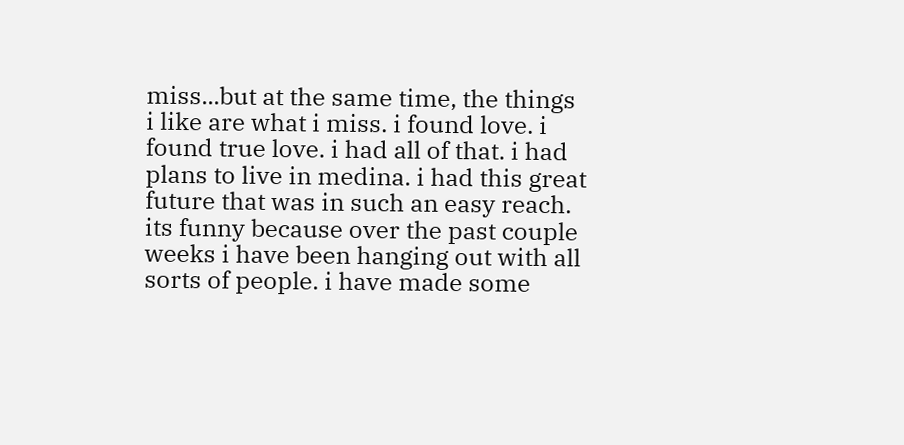miss...but at the same time, the things i like are what i miss. i found love. i found true love. i had all of that. i had plans to live in medina. i had this great future that was in such an easy reach. its funny because over the past couple weeks i have been hanging out with all sorts of people. i have made some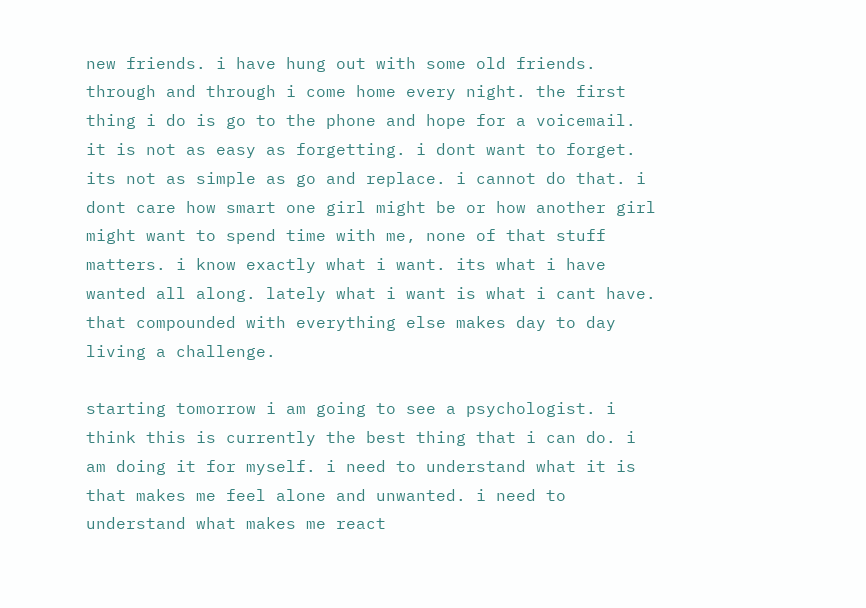new friends. i have hung out with some old friends. through and through i come home every night. the first thing i do is go to the phone and hope for a voicemail. it is not as easy as forgetting. i dont want to forget. its not as simple as go and replace. i cannot do that. i dont care how smart one girl might be or how another girl might want to spend time with me, none of that stuff matters. i know exactly what i want. its what i have wanted all along. lately what i want is what i cant have. that compounded with everything else makes day to day living a challenge.

starting tomorrow i am going to see a psychologist. i think this is currently the best thing that i can do. i am doing it for myself. i need to understand what it is that makes me feel alone and unwanted. i need to understand what makes me react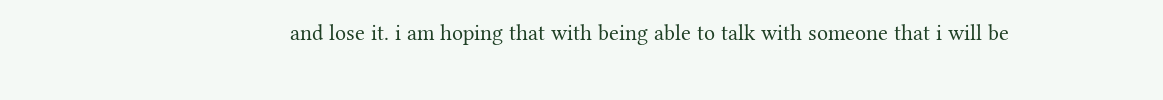and lose it. i am hoping that with being able to talk with someone that i will be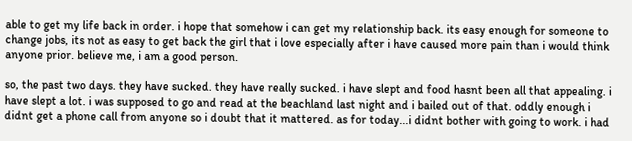able to get my life back in order. i hope that somehow i can get my relationship back. its easy enough for someone to change jobs, its not as easy to get back the girl that i love especially after i have caused more pain than i would think anyone prior. believe me, i am a good person.

so, the past two days. they have sucked. they have really sucked. i have slept and food hasnt been all that appealing. i have slept a lot. i was supposed to go and read at the beachland last night and i bailed out of that. oddly enough i didnt get a phone call from anyone so i doubt that it mattered. as for today...i didnt bother with going to work. i had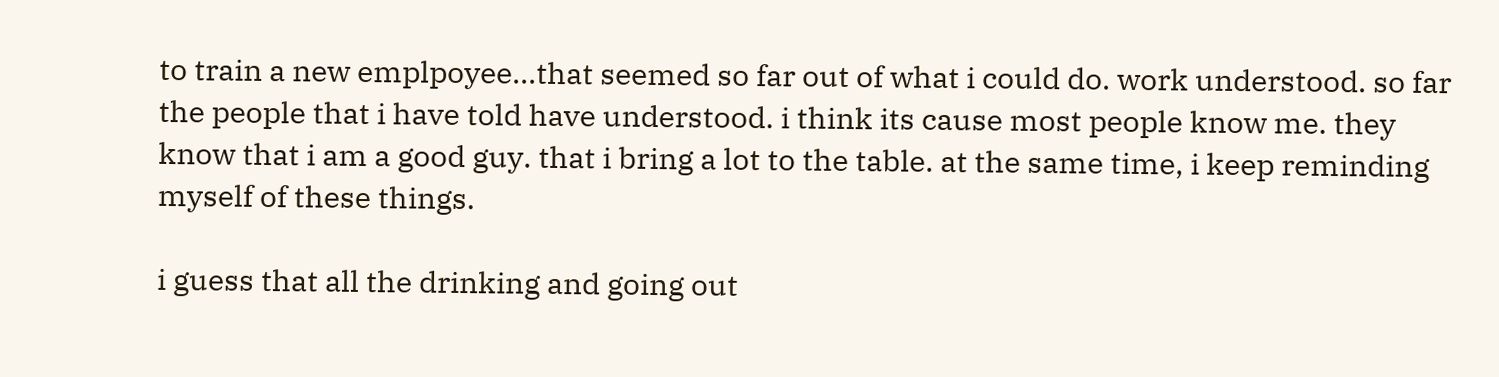to train a new emplpoyee...that seemed so far out of what i could do. work understood. so far the people that i have told have understood. i think its cause most people know me. they know that i am a good guy. that i bring a lot to the table. at the same time, i keep reminding myself of these things.

i guess that all the drinking and going out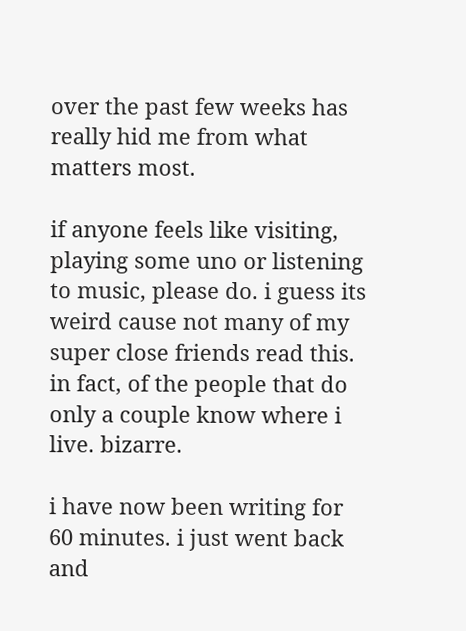over the past few weeks has really hid me from what matters most.

if anyone feels like visiting, playing some uno or listening to music, please do. i guess its weird cause not many of my super close friends read this. in fact, of the people that do only a couple know where i live. bizarre.

i have now been writing for 60 minutes. i just went back and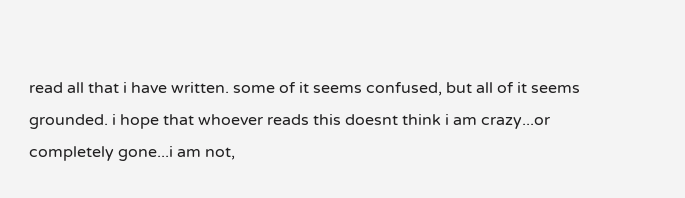read all that i have written. some of it seems confused, but all of it seems grounded. i hope that whoever reads this doesnt think i am crazy...or completely gone...i am not,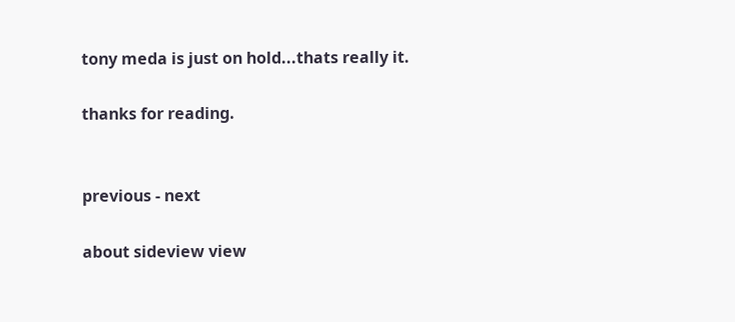tony meda is just on hold...thats really it.

thanks for reading.


previous - next

about sideview view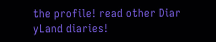the profile! read other Diar
yLand diaries!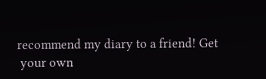recommend my diary to a friend! Get
 your own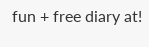fun + free diary at!